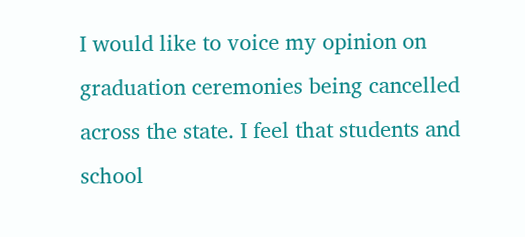I would like to voice my opinion on graduation ceremonies being cancelled across the state. I feel that students and school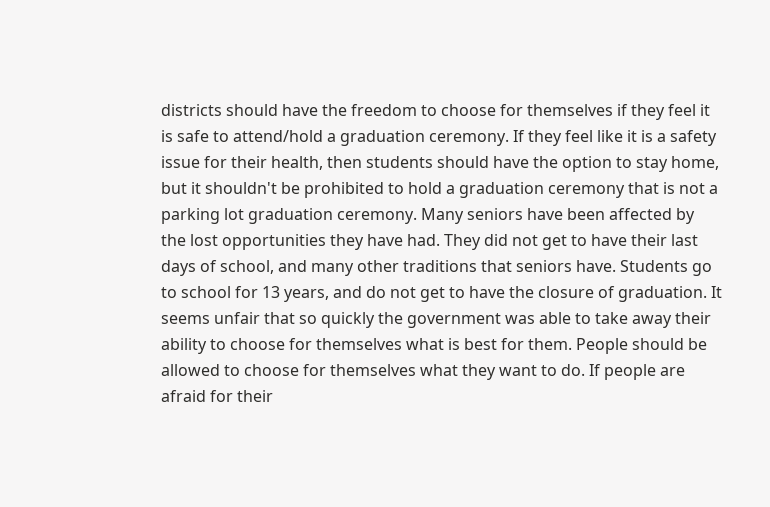districts should have the freedom to choose for themselves if they feel it is safe to attend/hold a graduation ceremony. If they feel like it is a safety issue for their health, then students should have the option to stay home, but it shouldn't be prohibited to hold a graduation ceremony that is not a parking lot graduation ceremony. Many seniors have been affected by the lost opportunities they have had. They did not get to have their last days of school, and many other traditions that seniors have. Students go to school for 13 years, and do not get to have the closure of graduation. It seems unfair that so quickly the government was able to take away their ability to choose for themselves what is best for them. People should be allowed to choose for themselves what they want to do. If people are afraid for their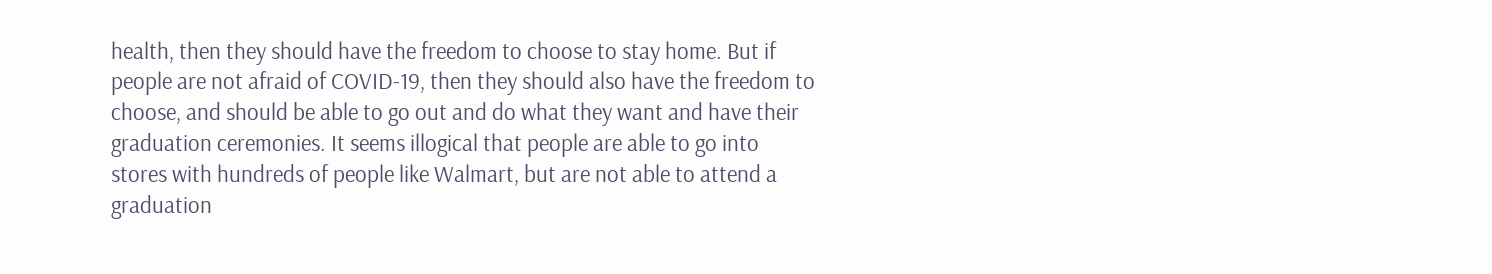health, then they should have the freedom to choose to stay home. But if people are not afraid of COVID-19, then they should also have the freedom to choose, and should be able to go out and do what they want and have their graduation ceremonies. It seems illogical that people are able to go into stores with hundreds of people like Walmart, but are not able to attend a graduation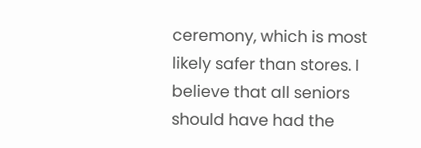ceremony, which is most likely safer than stores. I believe that all seniors should have had the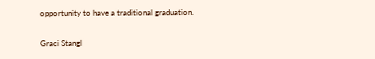opportunity to have a traditional graduation.

Graci Stangl